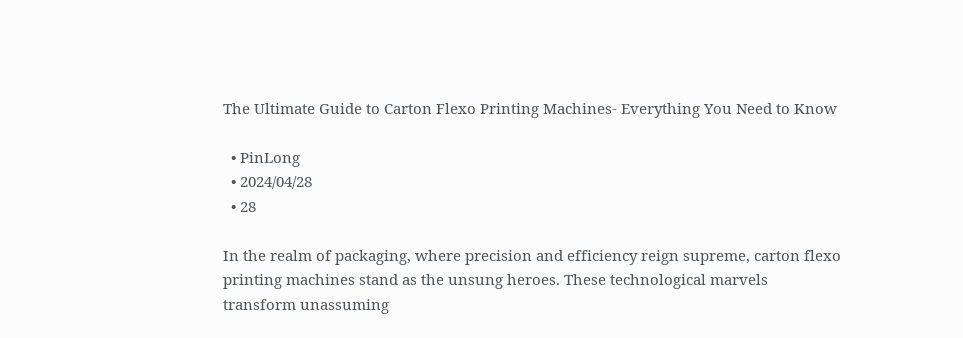The Ultimate Guide to Carton Flexo Printing Machines- Everything You Need to Know

  • PinLong
  • 2024/04/28
  • 28

In the realm of packaging, where precision and efficiency reign supreme, carton flexo printing machines stand as the unsung heroes. These technological marvels transform unassuming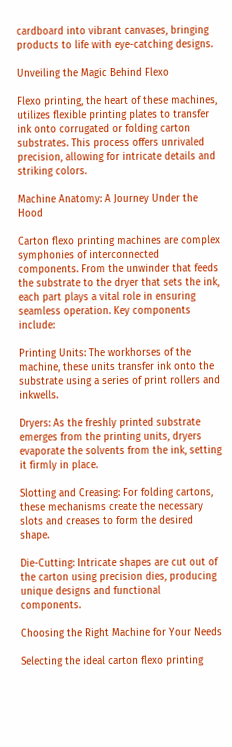cardboard into vibrant canvases, bringing products to life with eye-catching designs.

Unveiling the Magic Behind Flexo

Flexo printing, the heart of these machines, utilizes flexible printing plates to transfer ink onto corrugated or folding carton substrates. This process offers unrivaled precision, allowing for intricate details and striking colors.

Machine Anatomy: A Journey Under the Hood

Carton flexo printing machines are complex symphonies of interconnected components. From the unwinder that feeds the substrate to the dryer that sets the ink, each part plays a vital role in ensuring seamless operation. Key components include:

Printing Units: The workhorses of the machine, these units transfer ink onto the substrate using a series of print rollers and inkwells.

Dryers: As the freshly printed substrate emerges from the printing units, dryers evaporate the solvents from the ink, setting it firmly in place.

Slotting and Creasing: For folding cartons, these mechanisms create the necessary slots and creases to form the desired shape.

Die-Cutting: Intricate shapes are cut out of the carton using precision dies, producing unique designs and functional components.

Choosing the Right Machine for Your Needs

Selecting the ideal carton flexo printing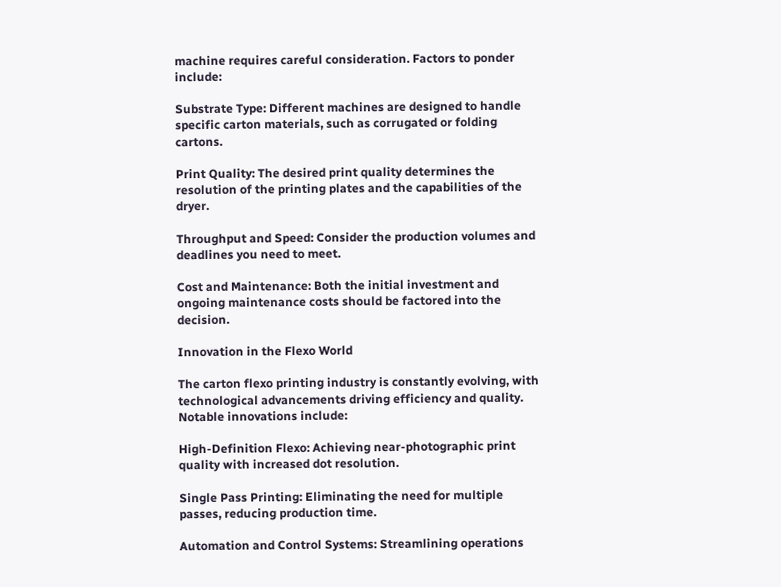machine requires careful consideration. Factors to ponder include:

Substrate Type: Different machines are designed to handle specific carton materials, such as corrugated or folding cartons.

Print Quality: The desired print quality determines the resolution of the printing plates and the capabilities of the dryer.

Throughput and Speed: Consider the production volumes and deadlines you need to meet.

Cost and Maintenance: Both the initial investment and ongoing maintenance costs should be factored into the decision.

Innovation in the Flexo World

The carton flexo printing industry is constantly evolving, with technological advancements driving efficiency and quality. Notable innovations include:

High-Definition Flexo: Achieving near-photographic print quality with increased dot resolution.

Single Pass Printing: Eliminating the need for multiple passes, reducing production time.

Automation and Control Systems: Streamlining operations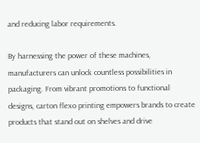and reducing labor requirements.

By harnessing the power of these machines, manufacturers can unlock countless possibilities in packaging. From vibrant promotions to functional designs, carton flexo printing empowers brands to create products that stand out on shelves and drive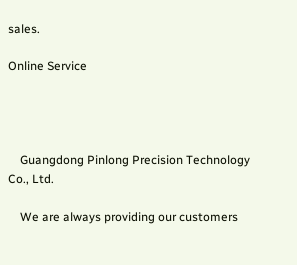sales.

Online Service




    Guangdong Pinlong Precision Technology Co., Ltd.

    We are always providing our customers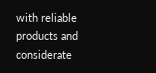with reliable products and considerate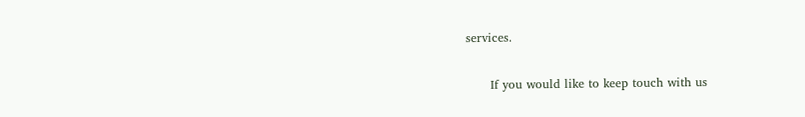services.

      If you would like to keep touch with us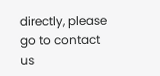directly, please go to contact us